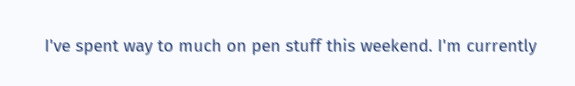I've spent way to much on pen stuff this weekend. I'm currently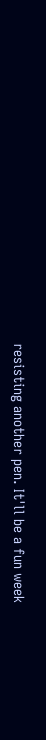resisting another pen. It'll be a fun week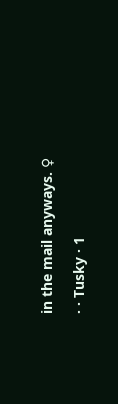in the mail anyways. ♀

· · Tusky · 1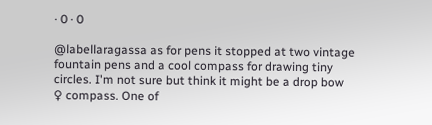· 0 · 0

@labellaragassa as for pens it stopped at two vintage fountain pens and a cool compass for drawing tiny circles. I'm not sure but think it might be a drop bow ♀ compass. One of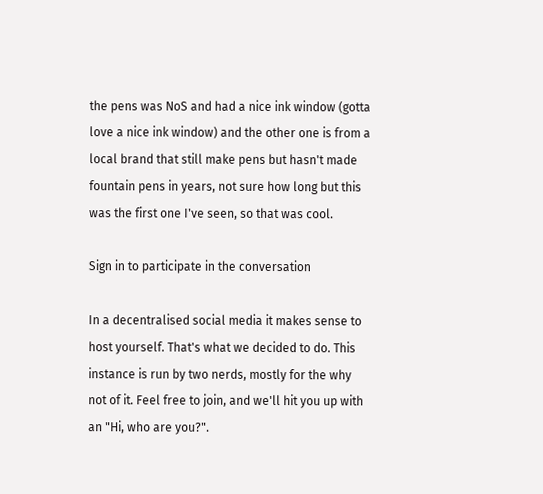the pens was NoS and had a nice ink window (gotta love a nice ink window) and the other one is from a local brand that still make pens but hasn't made fountain pens in years, not sure how long but this was the first one I've seen, so that was cool.

Sign in to participate in the conversation

In a decentralised social media it makes sense to host yourself. That's what we decided to do. This instance is run by two nerds, mostly for the why not of it. Feel free to join, and we'll hit you up with an "Hi, who are you?".